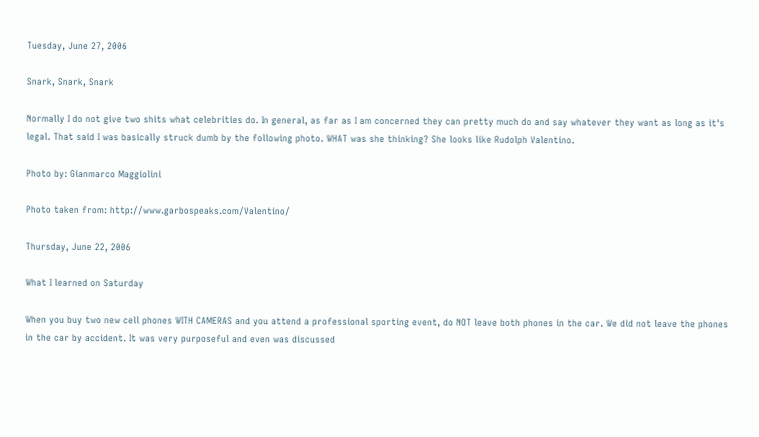Tuesday, June 27, 2006

Snark, Snark, Snark

Normally I do not give two shits what celebrities do. In general, as far as I am concerned they can pretty much do and say whatever they want as long as it's legal. That said I was basically struck dumb by the following photo. WHAT was she thinking? She looks like Rudolph Valentino.

Photo by: Gianmarco Maggiolini

Photo taken from: http://www.garbospeaks.com/Valentino/

Thursday, June 22, 2006

What I learned on Saturday

When you buy two new cell phones WITH CAMERAS and you attend a professional sporting event, do NOT leave both phones in the car. We did not leave the phones in the car by accident. It was very purposeful and even was discussed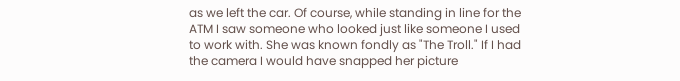as we left the car. Of course, while standing in line for the ATM I saw someone who looked just like someone I used to work with. She was known fondly as "The Troll." If I had the camera I would have snapped her picture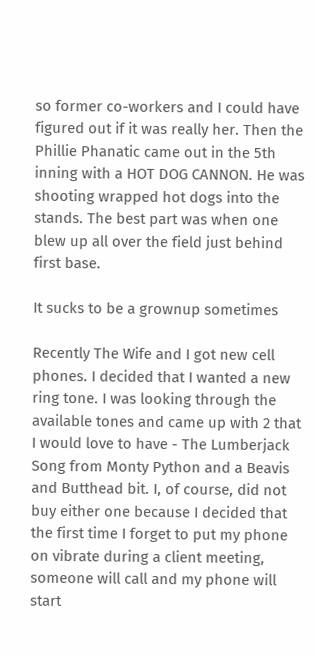so former co-workers and I could have figured out if it was really her. Then the Phillie Phanatic came out in the 5th inning with a HOT DOG CANNON. He was shooting wrapped hot dogs into the stands. The best part was when one blew up all over the field just behind first base.

It sucks to be a grownup sometimes

Recently The Wife and I got new cell phones. I decided that I wanted a new ring tone. I was looking through the available tones and came up with 2 that I would love to have - The Lumberjack Song from Monty Python and a Beavis and Butthead bit. I, of course, did not buy either one because I decided that the first time I forget to put my phone on vibrate during a client meeting, someone will call and my phone will start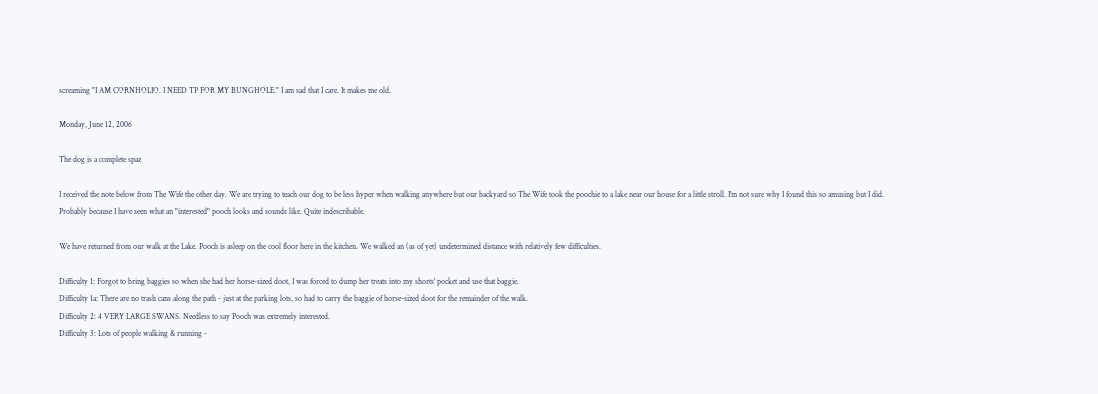screaming "I AM CORNHOLIO. I NEED TP FOR MY BUNGHOLE." I am sad that I care. It makes me old.

Monday, June 12, 2006

The dog is a complete spaz

I received the note below from The Wife the other day. We are trying to teach our dog to be less hyper when walking anywhere but our backyard so The Wife took the poochie to a lake near our house for a little stroll. I'm not sure why I found this so amusing but I did. Probably because I have seen what an "interested" pooch looks and sounds like. Quite indescribable.

We have returned from our walk at the Lake. Pooch is asleep on the cool floor here in the kitchen. We walked an (as of yet) undetermined distance with relatively few difficulties.

Difficulty 1: Forgot to bring baggies so when she had her horse-sized doot, I was forced to dump her treats into my shorts' pocket and use that baggie.
Difficulty 1a: There are no trash cans along the path - just at the parking lots, so had to carry the baggie of horse-sized doot for the remainder of the walk.
Difficulty 2: 4 VERY LARGE SWANS. Needless to say Pooch was extremely interested.
Difficulty 3: Lots of people walking & running -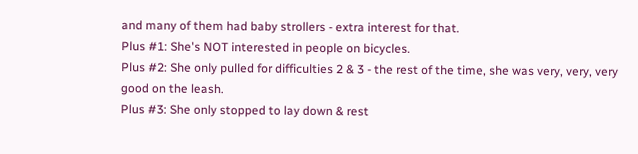and many of them had baby strollers - extra interest for that.
Plus #1: She's NOT interested in people on bicycles.
Plus #2: She only pulled for difficulties 2 & 3 - the rest of the time, she was very, very, very good on the leash.
Plus #3: She only stopped to lay down & rest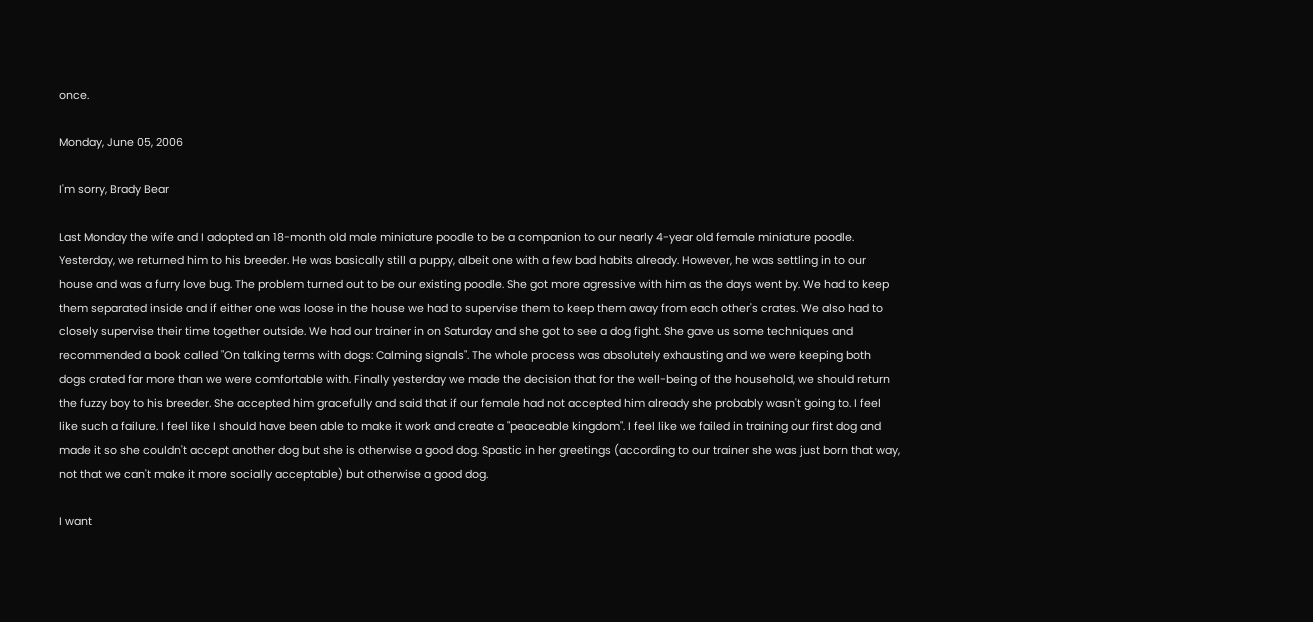once.

Monday, June 05, 2006

I'm sorry, Brady Bear

Last Monday the wife and I adopted an 18-month old male miniature poodle to be a companion to our nearly 4-year old female miniature poodle. Yesterday, we returned him to his breeder. He was basically still a puppy, albeit one with a few bad habits already. However, he was settling in to our house and was a furry love bug. The problem turned out to be our existing poodle. She got more agressive with him as the days went by. We had to keep them separated inside and if either one was loose in the house we had to supervise them to keep them away from each other's crates. We also had to closely supervise their time together outside. We had our trainer in on Saturday and she got to see a dog fight. She gave us some techniques and recommended a book called "On talking terms with dogs: Calming signals". The whole process was absolutely exhausting and we were keeping both dogs crated far more than we were comfortable with. Finally yesterday we made the decision that for the well-being of the household, we should return the fuzzy boy to his breeder. She accepted him gracefully and said that if our female had not accepted him already she probably wasn't going to. I feel like such a failure. I feel like I should have been able to make it work and create a "peaceable kingdom". I feel like we failed in training our first dog and made it so she couldn't accept another dog but she is otherwise a good dog. Spastic in her greetings (according to our trainer she was just born that way, not that we can't make it more socially acceptable) but otherwise a good dog.

I want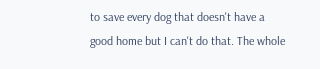to save every dog that doesn't have a good home but I can't do that. The whole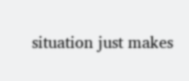situation just makes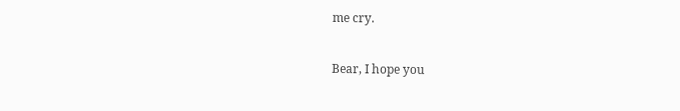me cry.

Bear, I hope you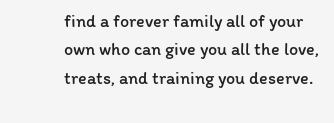find a forever family all of your own who can give you all the love, treats, and training you deserve.